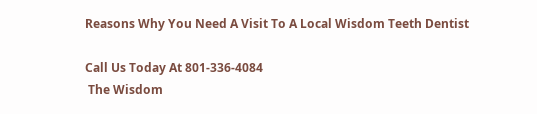Reasons Why You Need A Visit To A Local Wisdom Teeth Dentist

Call Us Today At 801-336-4084
 The Wisdom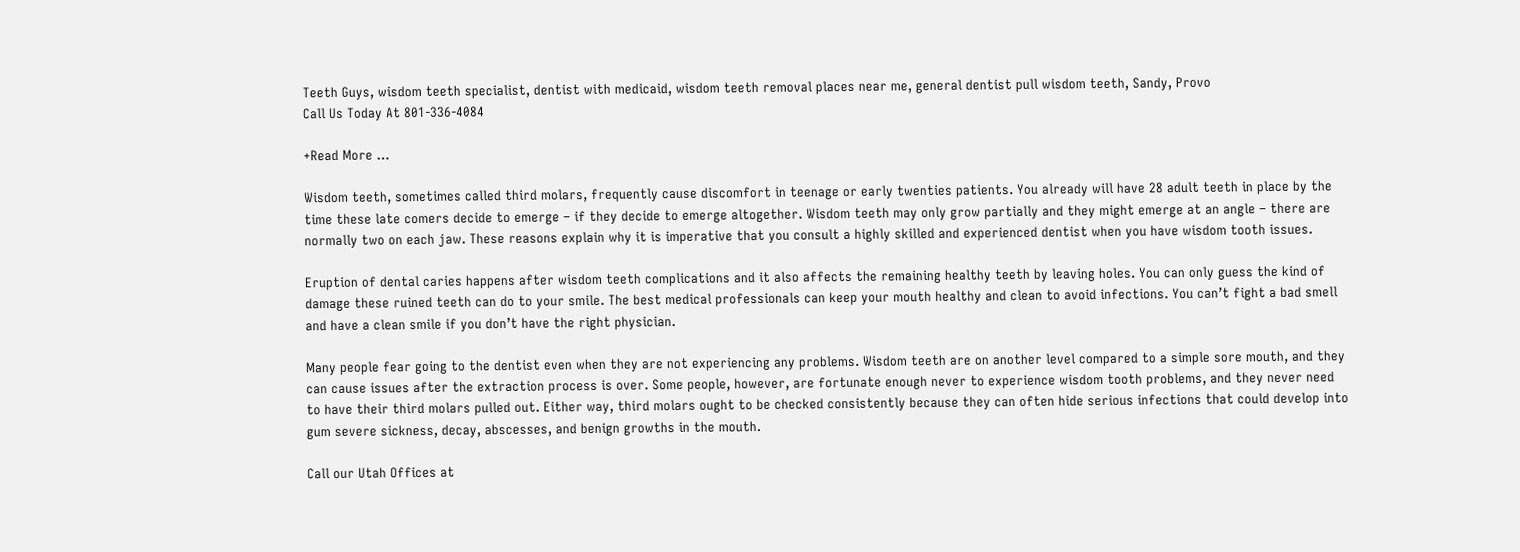Teeth Guys, wisdom teeth specialist, dentist with medicaid, wisdom teeth removal places near me, general dentist pull wisdom teeth, Sandy, Provo
Call Us Today At 801-336-4084

+Read More …

Wisdom teeth, sometimes called third molars, frequently cause discomfort in teenage or early twenties patients. You already will have 28 adult teeth in place by the time these late comers decide to emerge – if they decide to emerge altogether. Wisdom teeth may only grow partially and they might emerge at an angle – there are normally two on each jaw. These reasons explain why it is imperative that you consult a highly skilled and experienced dentist when you have wisdom tooth issues.

Eruption of dental caries happens after wisdom teeth complications and it also affects the remaining healthy teeth by leaving holes. You can only guess the kind of damage these ruined teeth can do to your smile. The best medical professionals can keep your mouth healthy and clean to avoid infections. You can’t fight a bad smell and have a clean smile if you don’t have the right physician.

Many people fear going to the dentist even when they are not experiencing any problems. Wisdom teeth are on another level compared to a simple sore mouth, and they can cause issues after the extraction process is over. Some people, however, are fortunate enough never to experience wisdom tooth problems, and they never need to have their third molars pulled out. Either way, third molars ought to be checked consistently because they can often hide serious infections that could develop into gum severe sickness, decay, abscesses, and benign growths in the mouth.

Call our Utah Offices at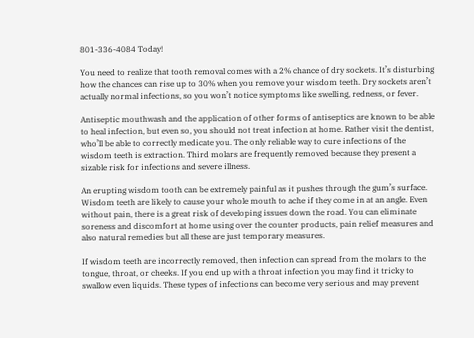801-336-4084 Today!

You need to realize that tooth removal comes with a 2% chance of dry sockets. It’s disturbing how the chances can rise up to 30% when you remove your wisdom teeth. Dry sockets aren’t actually normal infections, so you won’t notice symptoms like swelling, redness, or fever.

Antiseptic mouthwash and the application of other forms of antiseptics are known to be able to heal infection, but even so, you should not treat infection at home. Rather visit the dentist, who’ll be able to correctly medicate you. The only reliable way to cure infections of the wisdom teeth is extraction. Third molars are frequently removed because they present a sizable risk for infections and severe illness.

An erupting wisdom tooth can be extremely painful as it pushes through the gum’s surface. Wisdom teeth are likely to cause your whole mouth to ache if they come in at an angle. Even without pain, there is a great risk of developing issues down the road. You can eliminate soreness and discomfort at home using over the counter products, pain relief measures and also natural remedies but all these are just temporary measures.

If wisdom teeth are incorrectly removed, then infection can spread from the molars to the tongue, throat, or cheeks. If you end up with a throat infection you may find it tricky to swallow even liquids. These types of infections can become very serious and may prevent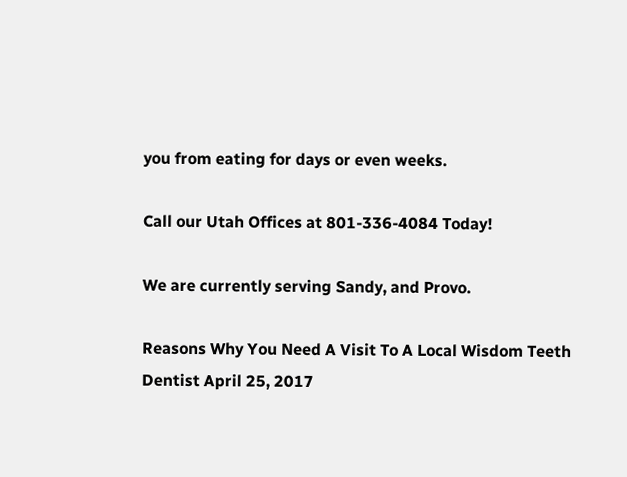you from eating for days or even weeks.

Call our Utah Offices at 801-336-4084 Today!

We are currently serving Sandy, and Provo.

Reasons Why You Need A Visit To A Local Wisdom Teeth Dentist April 25, 2017